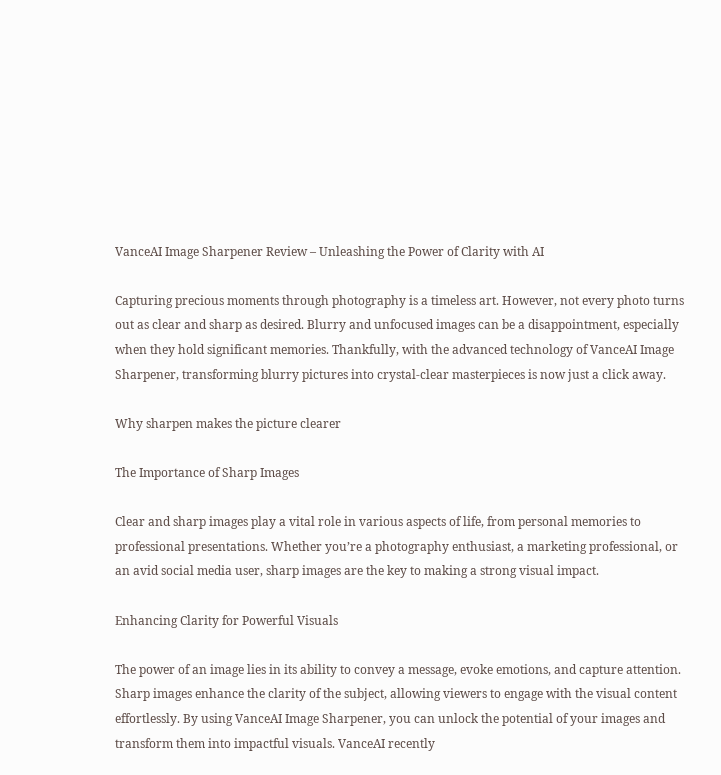VanceAI Image Sharpener Review – Unleashing the Power of Clarity with AI

Capturing precious moments through photography is a timeless art. However, not every photo turns out as clear and sharp as desired. Blurry and unfocused images can be a disappointment, especially when they hold significant memories. Thankfully, with the advanced technology of VanceAI Image Sharpener, transforming blurry pictures into crystal-clear masterpieces is now just a click away.

Why sharpen makes the picture clearer

The Importance of Sharp Images

Clear and sharp images play a vital role in various aspects of life, from personal memories to professional presentations. Whether you’re a photography enthusiast, a marketing professional, or an avid social media user, sharp images are the key to making a strong visual impact.

Enhancing Clarity for Powerful Visuals

The power of an image lies in its ability to convey a message, evoke emotions, and capture attention. Sharp images enhance the clarity of the subject, allowing viewers to engage with the visual content effortlessly. By using VanceAI Image Sharpener, you can unlock the potential of your images and transform them into impactful visuals. VanceAI recently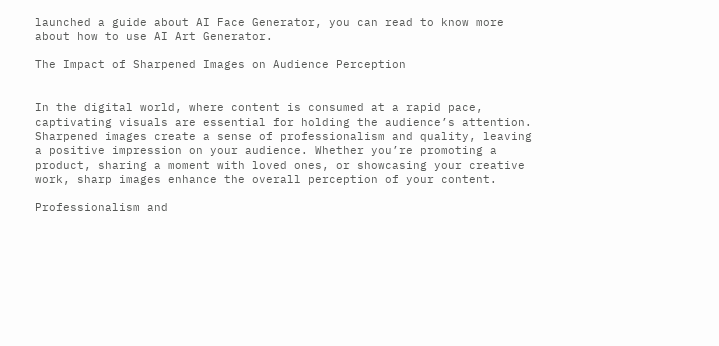launched a guide about AI Face Generator, you can read to know more about how to use AI Art Generator.

The Impact of Sharpened Images on Audience Perception


In the digital world, where content is consumed at a rapid pace, captivating visuals are essential for holding the audience’s attention. Sharpened images create a sense of professionalism and quality, leaving a positive impression on your audience. Whether you’re promoting a product, sharing a moment with loved ones, or showcasing your creative work, sharp images enhance the overall perception of your content.

Professionalism and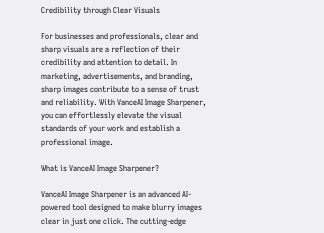Credibility through Clear Visuals

For businesses and professionals, clear and sharp visuals are a reflection of their credibility and attention to detail. In marketing, advertisements, and branding, sharp images contribute to a sense of trust and reliability. With VanceAI Image Sharpener, you can effortlessly elevate the visual standards of your work and establish a professional image.

What is VanceAI Image Sharpener?

VanceAI Image Sharpener is an advanced AI-powered tool designed to make blurry images clear in just one click. The cutting-edge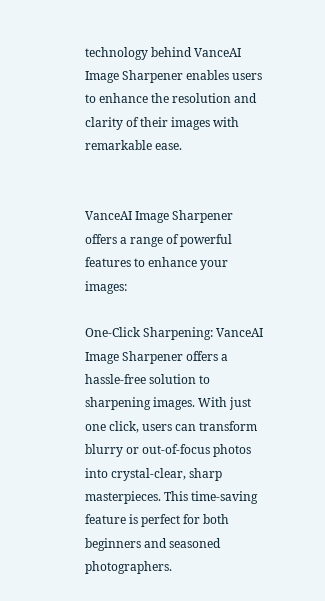technology behind VanceAI Image Sharpener enables users to enhance the resolution and clarity of their images with remarkable ease.


VanceAI Image Sharpener offers a range of powerful features to enhance your images:

One-Click Sharpening: VanceAI Image Sharpener offers a hassle-free solution to sharpening images. With just one click, users can transform blurry or out-of-focus photos into crystal-clear, sharp masterpieces. This time-saving feature is perfect for both beginners and seasoned photographers.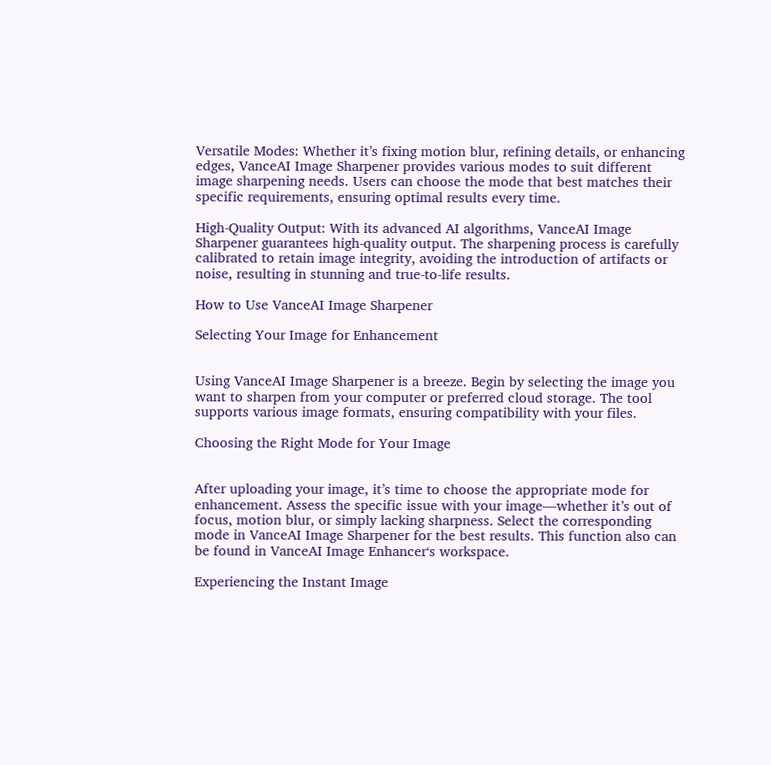Versatile Modes: Whether it’s fixing motion blur, refining details, or enhancing edges, VanceAI Image Sharpener provides various modes to suit different image sharpening needs. Users can choose the mode that best matches their specific requirements, ensuring optimal results every time.

High-Quality Output: With its advanced AI algorithms, VanceAI Image Sharpener guarantees high-quality output. The sharpening process is carefully calibrated to retain image integrity, avoiding the introduction of artifacts or noise, resulting in stunning and true-to-life results.

How to Use VanceAI Image Sharpener

Selecting Your Image for Enhancement


Using VanceAI Image Sharpener is a breeze. Begin by selecting the image you want to sharpen from your computer or preferred cloud storage. The tool supports various image formats, ensuring compatibility with your files.

Choosing the Right Mode for Your Image


After uploading your image, it’s time to choose the appropriate mode for enhancement. Assess the specific issue with your image—whether it’s out of focus, motion blur, or simply lacking sharpness. Select the corresponding mode in VanceAI Image Sharpener for the best results. This function also can be found in VanceAI Image Enhancer‘s workspace.

Experiencing the Instant Image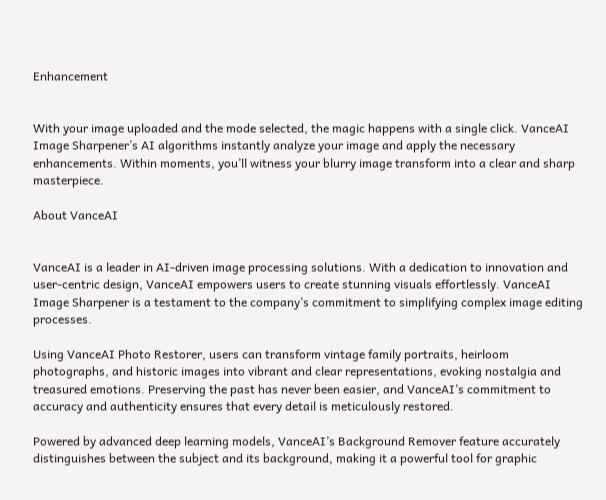Enhancement


With your image uploaded and the mode selected, the magic happens with a single click. VanceAI Image Sharpener’s AI algorithms instantly analyze your image and apply the necessary enhancements. Within moments, you’ll witness your blurry image transform into a clear and sharp masterpiece.

About VanceAI


VanceAI is a leader in AI-driven image processing solutions. With a dedication to innovation and user-centric design, VanceAI empowers users to create stunning visuals effortlessly. VanceAI Image Sharpener is a testament to the company’s commitment to simplifying complex image editing processes.

Using VanceAI Photo Restorer, users can transform vintage family portraits, heirloom photographs, and historic images into vibrant and clear representations, evoking nostalgia and treasured emotions. Preserving the past has never been easier, and VanceAI’s commitment to accuracy and authenticity ensures that every detail is meticulously restored.

Powered by advanced deep learning models, VanceAI’s Background Remover feature accurately distinguishes between the subject and its background, making it a powerful tool for graphic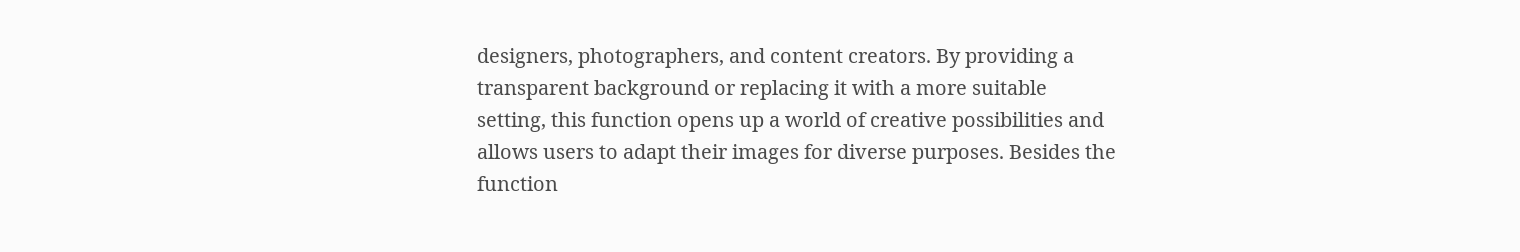designers, photographers, and content creators. By providing a transparent background or replacing it with a more suitable setting, this function opens up a world of creative possibilities and allows users to adapt their images for diverse purposes. Besides the function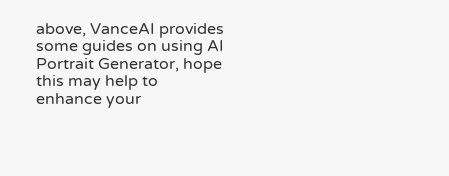above, VanceAI provides some guides on using AI Portrait Generator, hope this may help to enhance your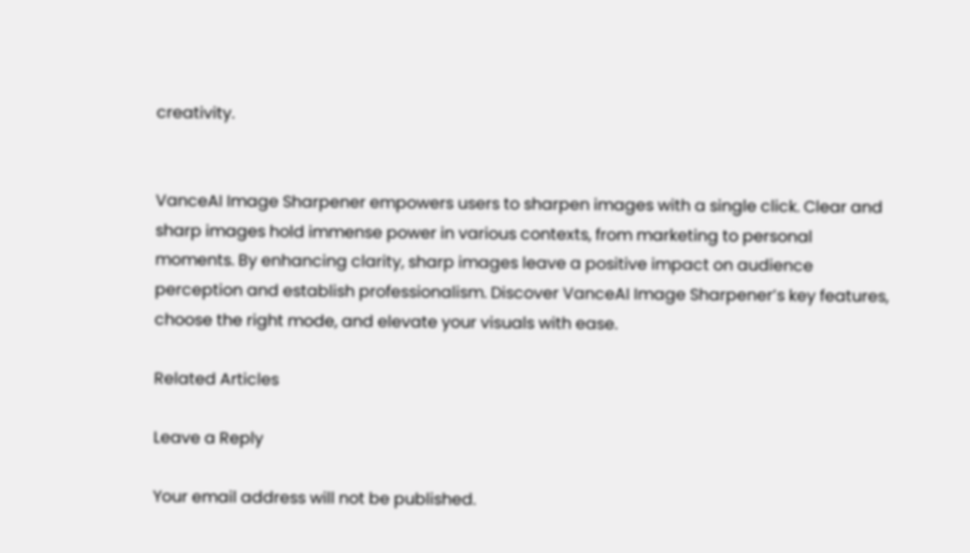creativity.


VanceAI Image Sharpener empowers users to sharpen images with a single click. Clear and sharp images hold immense power in various contexts, from marketing to personal moments. By enhancing clarity, sharp images leave a positive impact on audience perception and establish professionalism. Discover VanceAI Image Sharpener’s key features, choose the right mode, and elevate your visuals with ease.

Related Articles

Leave a Reply

Your email address will not be published.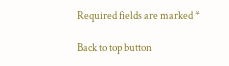Required fields are marked *

Back to top button